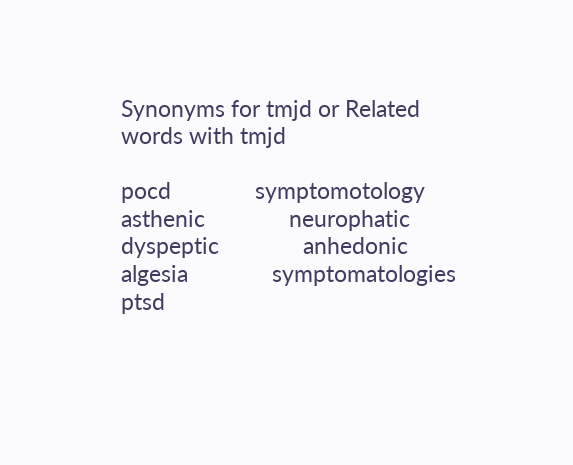Synonyms for tmjd or Related words with tmjd

pocd              symptomotology              asthenic              neurophatic              dyspeptic              anhedonic              algesia              symptomatologies              ptsd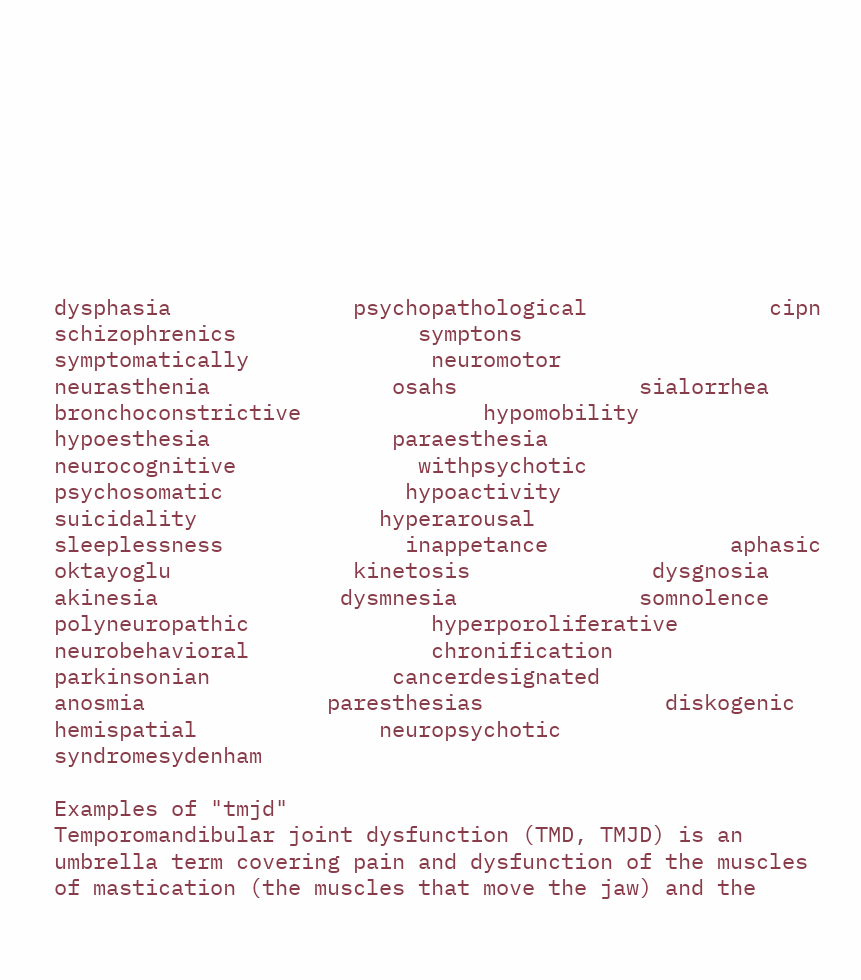dysphasia              psychopathological              cipn              schizophrenics              symptons              symptomatically              neuromotor              neurasthenia              osahs              sialorrhea              bronchoconstrictive              hypomobility              hypoesthesia              paraesthesia              neurocognitive              withpsychotic              psychosomatic              hypoactivity              suicidality              hyperarousal              sleeplessness              inappetance              aphasic              oktayoglu              kinetosis              dysgnosia              akinesia              dysmnesia              somnolence              polyneuropathic              hyperporoliferative              neurobehavioral              chronification              parkinsonian              cancerdesignated              anosmia              paresthesias              diskogenic              hemispatial              neuropsychotic              syndromesydenham

Examples of "tmjd"
Temporomandibular joint dysfunction (TMD, TMJD) is an umbrella term covering pain and dysfunction of the muscles of mastication (the muscles that move the jaw) and the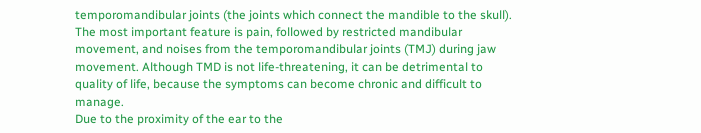temporomandibular joints (the joints which connect the mandible to the skull). The most important feature is pain, followed by restricted mandibular movement, and noises from the temporomandibular joints (TMJ) during jaw movement. Although TMD is not life-threatening, it can be detrimental to quality of life, because the symptoms can become chronic and difficult to manage.
Due to the proximity of the ear to the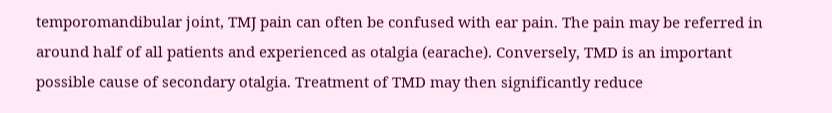temporomandibular joint, TMJ pain can often be confused with ear pain. The pain may be referred in around half of all patients and experienced as otalgia (earache). Conversely, TMD is an important possible cause of secondary otalgia. Treatment of TMD may then significantly reduce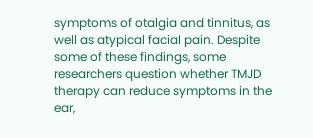symptoms of otalgia and tinnitus, as well as atypical facial pain. Despite some of these findings, some researchers question whether TMJD therapy can reduce symptoms in the ear,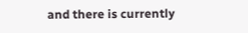and there is currently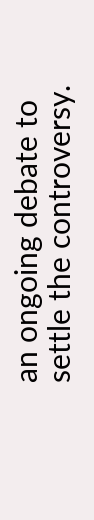an ongoing debate to settle the controversy.